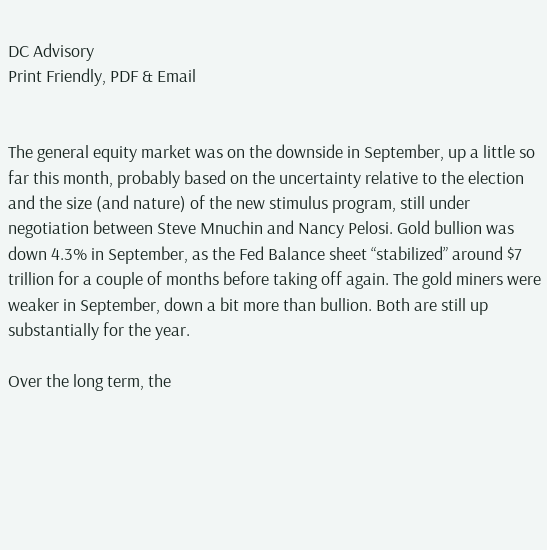DC Advisory
Print Friendly, PDF & Email


The general equity market was on the downside in September, up a little so far this month, probably based on the uncertainty relative to the election and the size (and nature) of the new stimulus program, still under negotiation between Steve Mnuchin and Nancy Pelosi. Gold bullion was down 4.3% in September, as the Fed Balance sheet “stabilized” around $7 trillion for a couple of months before taking off again. The gold miners were weaker in September, down a bit more than bullion. Both are still up substantially for the year.

Over the long term, the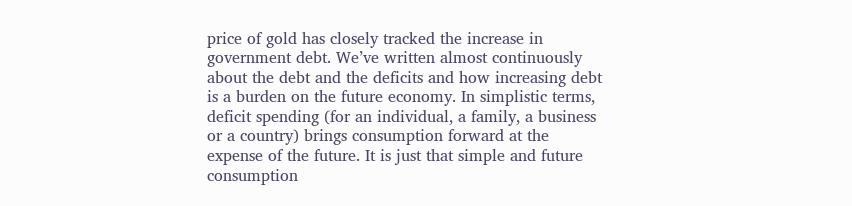price of gold has closely tracked the increase in government debt. We’ve written almost continuously about the debt and the deficits and how increasing debt is a burden on the future economy. In simplistic terms, deficit spending (for an individual, a family, a business or a country) brings consumption forward at the expense of the future. It is just that simple and future consumption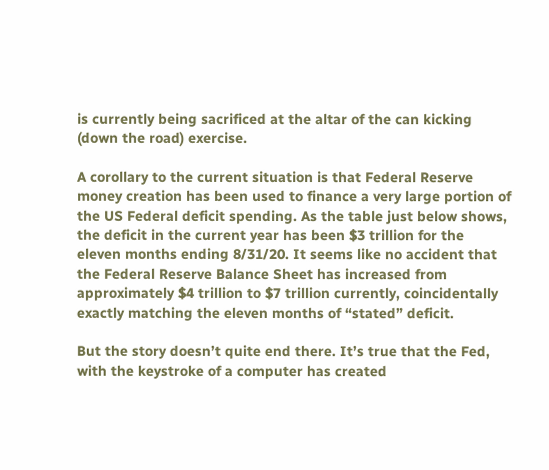is currently being sacrificed at the altar of the can kicking (down the road) exercise.

A corollary to the current situation is that Federal Reserve money creation has been used to finance a very large portion of the US Federal deficit spending. As the table just below shows, the deficit in the current year has been $3 trillion for the eleven months ending 8/31/20. It seems like no accident that the Federal Reserve Balance Sheet has increased from approximately $4 trillion to $7 trillion currently, coincidentally exactly matching the eleven months of “stated” deficit.

But the story doesn’t quite end there. It’s true that the Fed, with the keystroke of a computer has created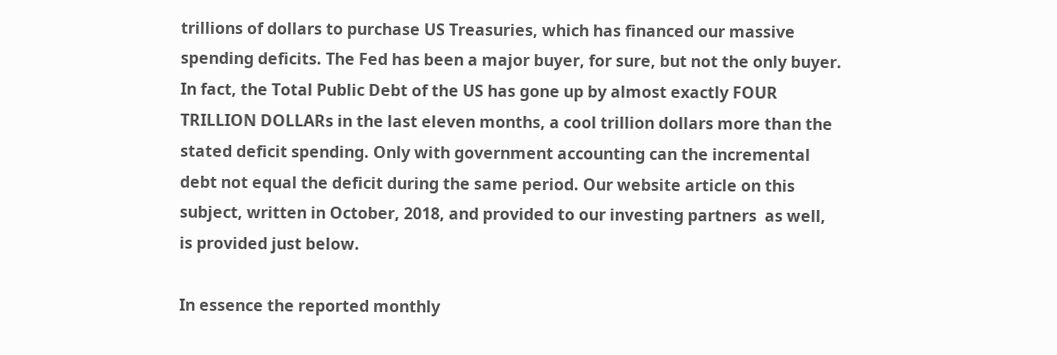trillions of dollars to purchase US Treasuries, which has financed our massive spending deficits. The Fed has been a major buyer, for sure, but not the only buyer. In fact, the Total Public Debt of the US has gone up by almost exactly FOUR TRILLION DOLLARs in the last eleven months, a cool trillion dollars more than the stated deficit spending. Only with government accounting can the incremental debt not equal the deficit during the same period. Our website article on this subject, written in October, 2018, and provided to our investing partners  as well,  is provided just below.

In essence the reported monthly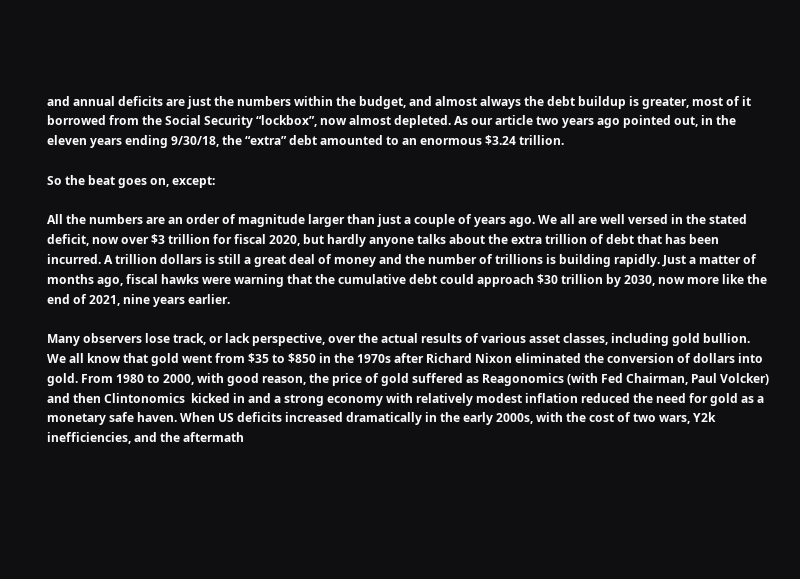and annual deficits are just the numbers within the budget, and almost always the debt buildup is greater, most of it borrowed from the Social Security “lockbox”, now almost depleted. As our article two years ago pointed out, in the eleven years ending 9/30/18, the “extra” debt amounted to an enormous $3.24 trillion.

So the beat goes on, except:

All the numbers are an order of magnitude larger than just a couple of years ago. We all are well versed in the stated deficit, now over $3 trillion for fiscal 2020, but hardly anyone talks about the extra trillion of debt that has been incurred. A trillion dollars is still a great deal of money and the number of trillions is building rapidly. Just a matter of months ago, fiscal hawks were warning that the cumulative debt could approach $30 trillion by 2030, now more like the end of 2021, nine years earlier.

Many observers lose track, or lack perspective, over the actual results of various asset classes, including gold bullion. We all know that gold went from $35 to $850 in the 1970s after Richard Nixon eliminated the conversion of dollars into gold. From 1980 to 2000, with good reason, the price of gold suffered as Reagonomics (with Fed Chairman, Paul Volcker)  and then Clintonomics  kicked in and a strong economy with relatively modest inflation reduced the need for gold as a monetary safe haven. When US deficits increased dramatically in the early 2000s, with the cost of two wars, Y2k inefficiencies, and the aftermath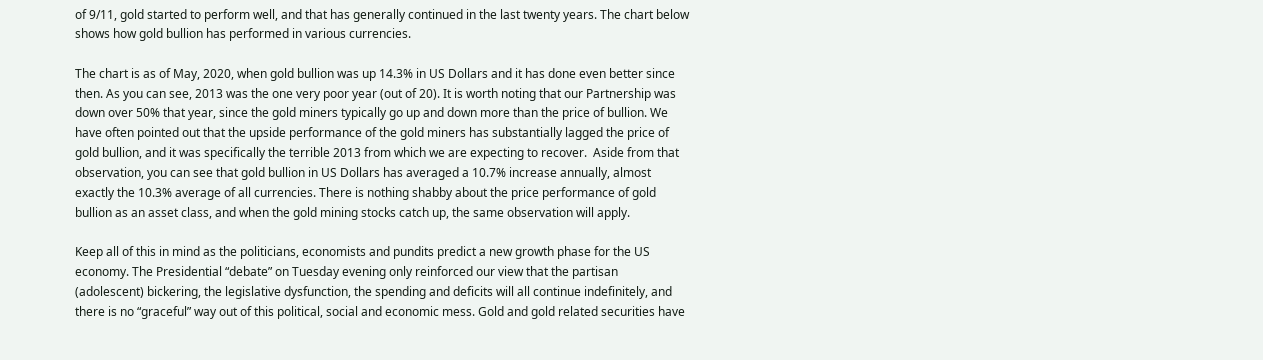of 9/11, gold started to perform well, and that has generally continued in the last twenty years. The chart below shows how gold bullion has performed in various currencies.

The chart is as of May, 2020, when gold bullion was up 14.3% in US Dollars and it has done even better since then. As you can see, 2013 was the one very poor year (out of 20). It is worth noting that our Partnership was down over 50% that year, since the gold miners typically go up and down more than the price of bullion. We have often pointed out that the upside performance of the gold miners has substantially lagged the price of gold bullion, and it was specifically the terrible 2013 from which we are expecting to recover.  Aside from that observation, you can see that gold bullion in US Dollars has averaged a 10.7% increase annually, almost exactly the 10.3% average of all currencies. There is nothing shabby about the price performance of gold bullion as an asset class, and when the gold mining stocks catch up, the same observation will apply.

Keep all of this in mind as the politicians, economists and pundits predict a new growth phase for the US economy. The Presidential “debate” on Tuesday evening only reinforced our view that the partisan (adolescent) bickering, the legislative dysfunction, the spending and deficits will all continue indefinitely, and there is no “graceful” way out of this political, social and economic mess. Gold and gold related securities have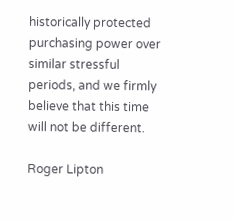historically protected purchasing power over similar stressful periods, and we firmly believe that this time will not be different.

Roger Lipton